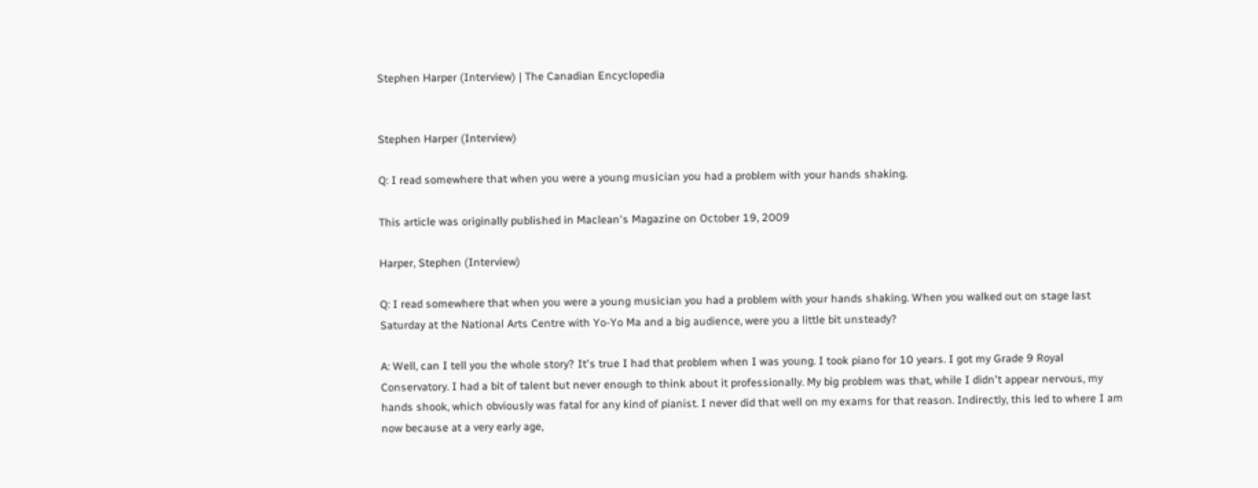Stephen Harper (Interview) | The Canadian Encyclopedia


Stephen Harper (Interview)

Q: I read somewhere that when you were a young musician you had a problem with your hands shaking.

This article was originally published in Maclean's Magazine on October 19, 2009

Harper, Stephen (Interview)

Q: I read somewhere that when you were a young musician you had a problem with your hands shaking. When you walked out on stage last Saturday at the National Arts Centre with Yo-Yo Ma and a big audience, were you a little bit unsteady?

A: Well, can I tell you the whole story? It's true I had that problem when I was young. I took piano for 10 years. I got my Grade 9 Royal Conservatory. I had a bit of talent but never enough to think about it professionally. My big problem was that, while I didn't appear nervous, my hands shook, which obviously was fatal for any kind of pianist. I never did that well on my exams for that reason. Indirectly, this led to where I am now because at a very early age,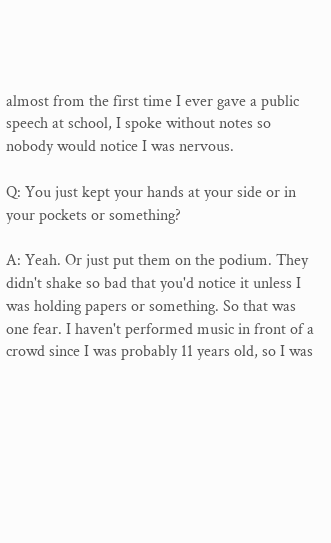almost from the first time I ever gave a public speech at school, I spoke without notes so nobody would notice I was nervous.

Q: You just kept your hands at your side or in your pockets or something?

A: Yeah. Or just put them on the podium. They didn't shake so bad that you'd notice it unless I was holding papers or something. So that was one fear. I haven't performed music in front of a crowd since I was probably 11 years old, so I was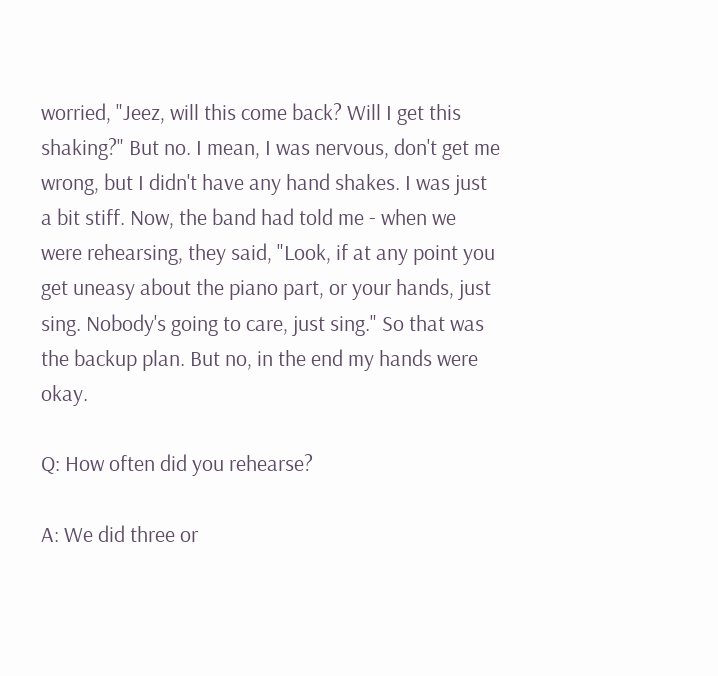worried, "Jeez, will this come back? Will I get this shaking?" But no. I mean, I was nervous, don't get me wrong, but I didn't have any hand shakes. I was just a bit stiff. Now, the band had told me - when we were rehearsing, they said, "Look, if at any point you get uneasy about the piano part, or your hands, just sing. Nobody's going to care, just sing." So that was the backup plan. But no, in the end my hands were okay.

Q: How often did you rehearse?

A: We did three or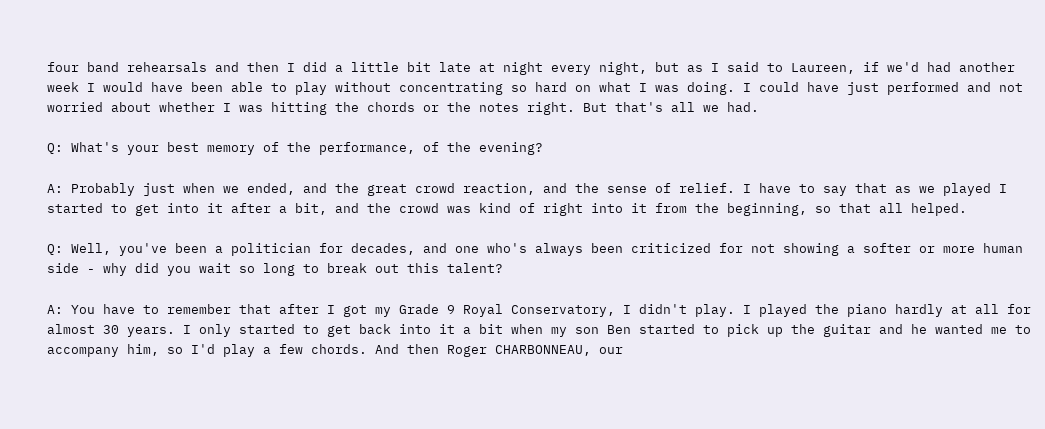four band rehearsals and then I did a little bit late at night every night, but as I said to Laureen, if we'd had another week I would have been able to play without concentrating so hard on what I was doing. I could have just performed and not worried about whether I was hitting the chords or the notes right. But that's all we had.

Q: What's your best memory of the performance, of the evening?

A: Probably just when we ended, and the great crowd reaction, and the sense of relief. I have to say that as we played I started to get into it after a bit, and the crowd was kind of right into it from the beginning, so that all helped.

Q: Well, you've been a politician for decades, and one who's always been criticized for not showing a softer or more human side - why did you wait so long to break out this talent?

A: You have to remember that after I got my Grade 9 Royal Conservatory, I didn't play. I played the piano hardly at all for almost 30 years. I only started to get back into it a bit when my son Ben started to pick up the guitar and he wanted me to accompany him, so I'd play a few chords. And then Roger CHARBONNEAU, our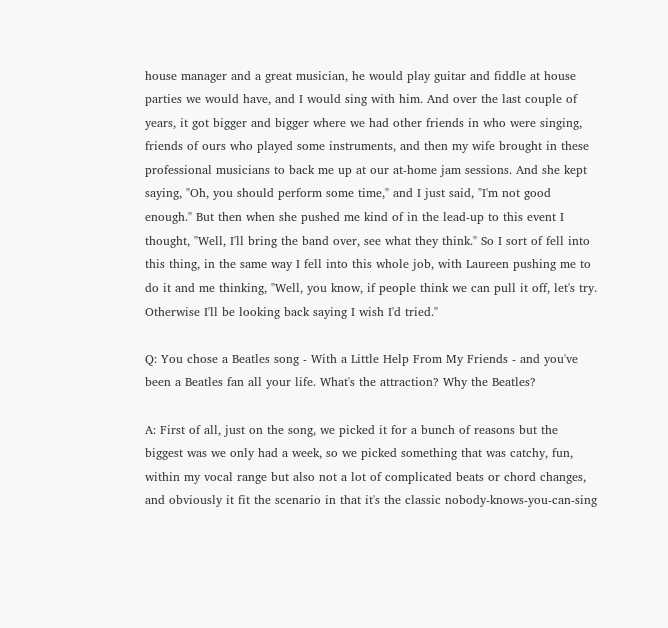house manager and a great musician, he would play guitar and fiddle at house parties we would have, and I would sing with him. And over the last couple of years, it got bigger and bigger where we had other friends in who were singing, friends of ours who played some instruments, and then my wife brought in these professional musicians to back me up at our at-home jam sessions. And she kept saying, "Oh, you should perform some time," and I just said, "I'm not good enough." But then when she pushed me kind of in the lead-up to this event I thought, "Well, I'll bring the band over, see what they think." So I sort of fell into this thing, in the same way I fell into this whole job, with Laureen pushing me to do it and me thinking, "Well, you know, if people think we can pull it off, let's try. Otherwise I'll be looking back saying I wish I'd tried."

Q: You chose a Beatles song - With a Little Help From My Friends - and you've been a Beatles fan all your life. What's the attraction? Why the Beatles?

A: First of all, just on the song, we picked it for a bunch of reasons but the biggest was we only had a week, so we picked something that was catchy, fun, within my vocal range but also not a lot of complicated beats or chord changes, and obviously it fit the scenario in that it's the classic nobody-knows-you-can-sing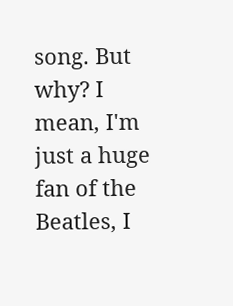song. But why? I mean, I'm just a huge fan of the Beatles, I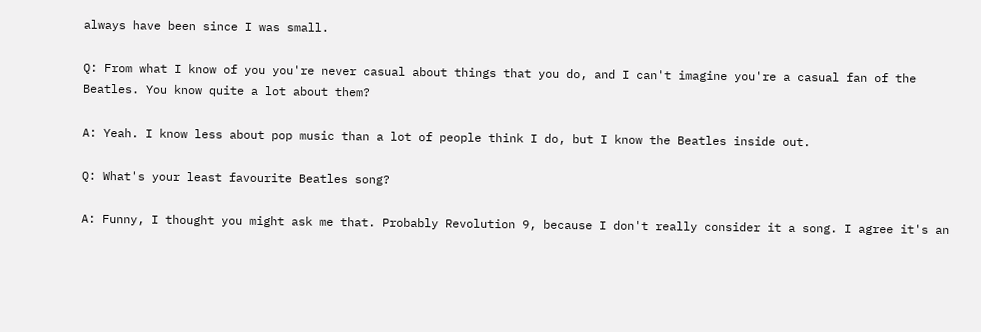always have been since I was small.

Q: From what I know of you you're never casual about things that you do, and I can't imagine you're a casual fan of the Beatles. You know quite a lot about them?

A: Yeah. I know less about pop music than a lot of people think I do, but I know the Beatles inside out.

Q: What's your least favourite Beatles song?

A: Funny, I thought you might ask me that. Probably Revolution 9, because I don't really consider it a song. I agree it's an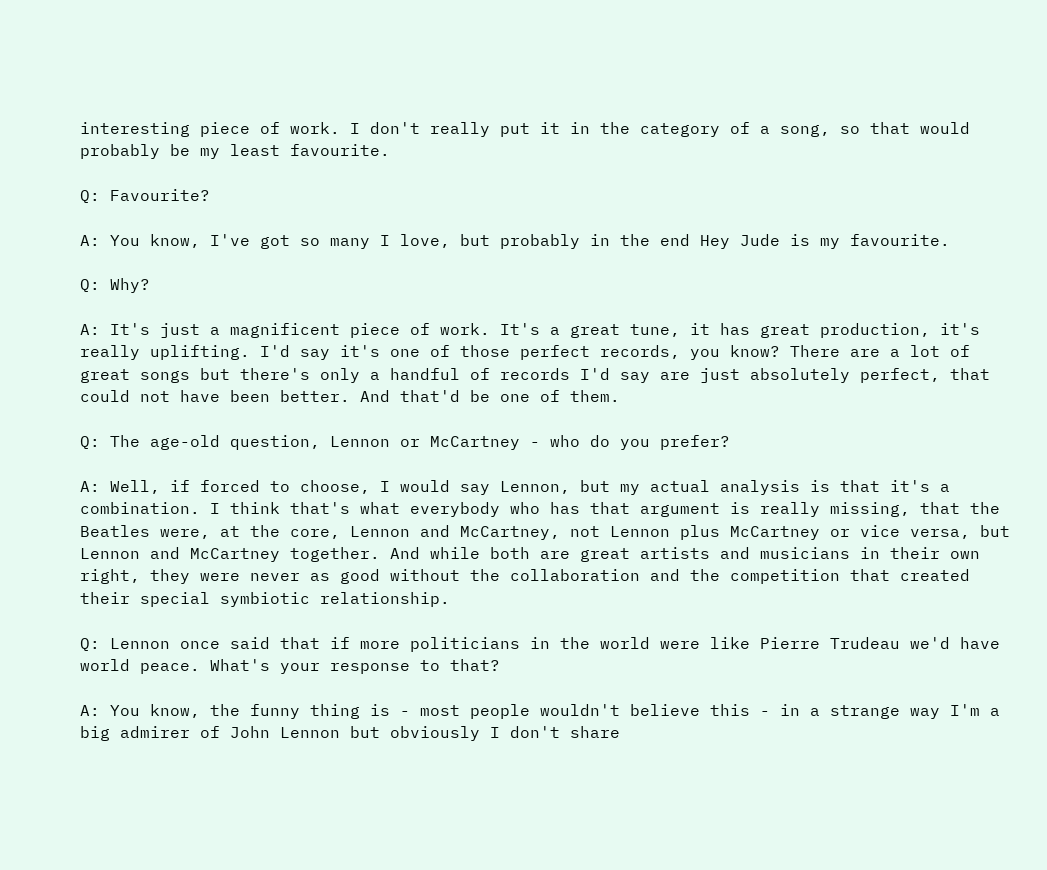interesting piece of work. I don't really put it in the category of a song, so that would probably be my least favourite.

Q: Favourite?

A: You know, I've got so many I love, but probably in the end Hey Jude is my favourite.

Q: Why?

A: It's just a magnificent piece of work. It's a great tune, it has great production, it's really uplifting. I'd say it's one of those perfect records, you know? There are a lot of great songs but there's only a handful of records I'd say are just absolutely perfect, that could not have been better. And that'd be one of them.

Q: The age-old question, Lennon or McCartney - who do you prefer?

A: Well, if forced to choose, I would say Lennon, but my actual analysis is that it's a combination. I think that's what everybody who has that argument is really missing, that the Beatles were, at the core, Lennon and McCartney, not Lennon plus McCartney or vice versa, but Lennon and McCartney together. And while both are great artists and musicians in their own right, they were never as good without the collaboration and the competition that created their special symbiotic relationship.

Q: Lennon once said that if more politicians in the world were like Pierre Trudeau we'd have world peace. What's your response to that?

A: You know, the funny thing is - most people wouldn't believe this - in a strange way I'm a big admirer of John Lennon but obviously I don't share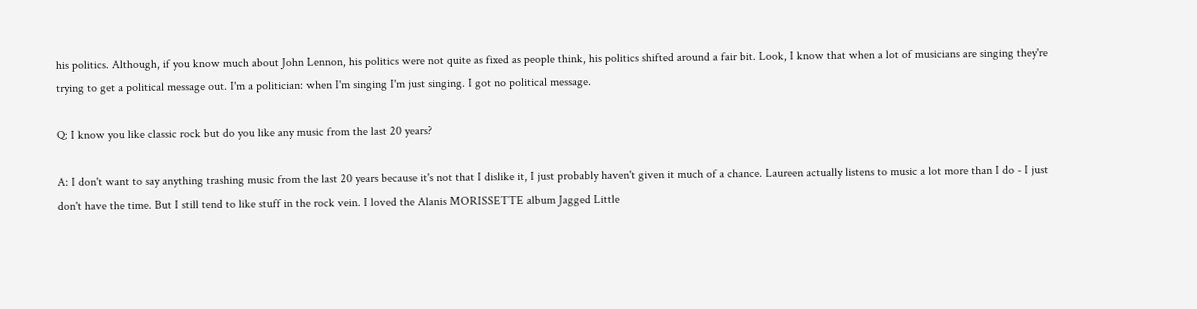his politics. Although, if you know much about John Lennon, his politics were not quite as fixed as people think, his politics shifted around a fair bit. Look, I know that when a lot of musicians are singing they're trying to get a political message out. I'm a politician: when I'm singing I'm just singing. I got no political message.

Q: I know you like classic rock but do you like any music from the last 20 years?

A: I don't want to say anything trashing music from the last 20 years because it's not that I dislike it, I just probably haven't given it much of a chance. Laureen actually listens to music a lot more than I do - I just don't have the time. But I still tend to like stuff in the rock vein. I loved the Alanis MORISSETTE album Jagged Little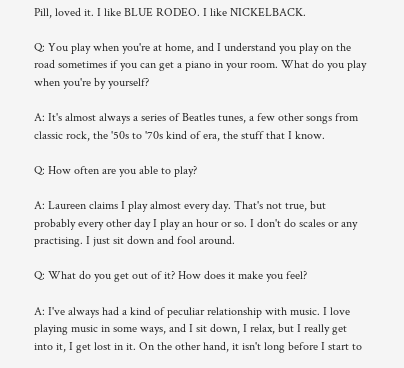Pill, loved it. I like BLUE RODEO. I like NICKELBACK.

Q: You play when you're at home, and I understand you play on the road sometimes if you can get a piano in your room. What do you play when you're by yourself?

A: It's almost always a series of Beatles tunes, a few other songs from classic rock, the '50s to '70s kind of era, the stuff that I know.

Q: How often are you able to play?

A: Laureen claims I play almost every day. That's not true, but probably every other day I play an hour or so. I don't do scales or any practising. I just sit down and fool around.

Q: What do you get out of it? How does it make you feel?

A: I've always had a kind of peculiar relationship with music. I love playing music in some ways, and I sit down, I relax, but I really get into it, I get lost in it. On the other hand, it isn't long before I start to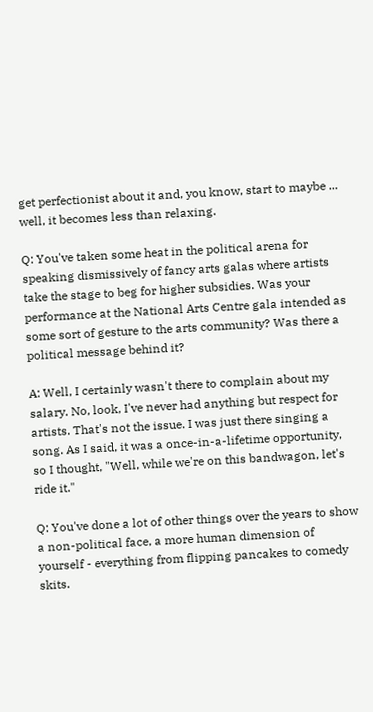get perfectionist about it and, you know, start to maybe ... well, it becomes less than relaxing.

Q: You've taken some heat in the political arena for speaking dismissively of fancy arts galas where artists take the stage to beg for higher subsidies. Was your performance at the National Arts Centre gala intended as some sort of gesture to the arts community? Was there a political message behind it?

A: Well, I certainly wasn't there to complain about my salary. No, look, I've never had anything but respect for artists. That's not the issue. I was just there singing a song. As I said, it was a once-in-a-lifetime opportunity, so I thought, "Well, while we're on this bandwagon, let's ride it."

Q: You've done a lot of other things over the years to show a non-political face, a more human dimension of yourself - everything from flipping pancakes to comedy skits.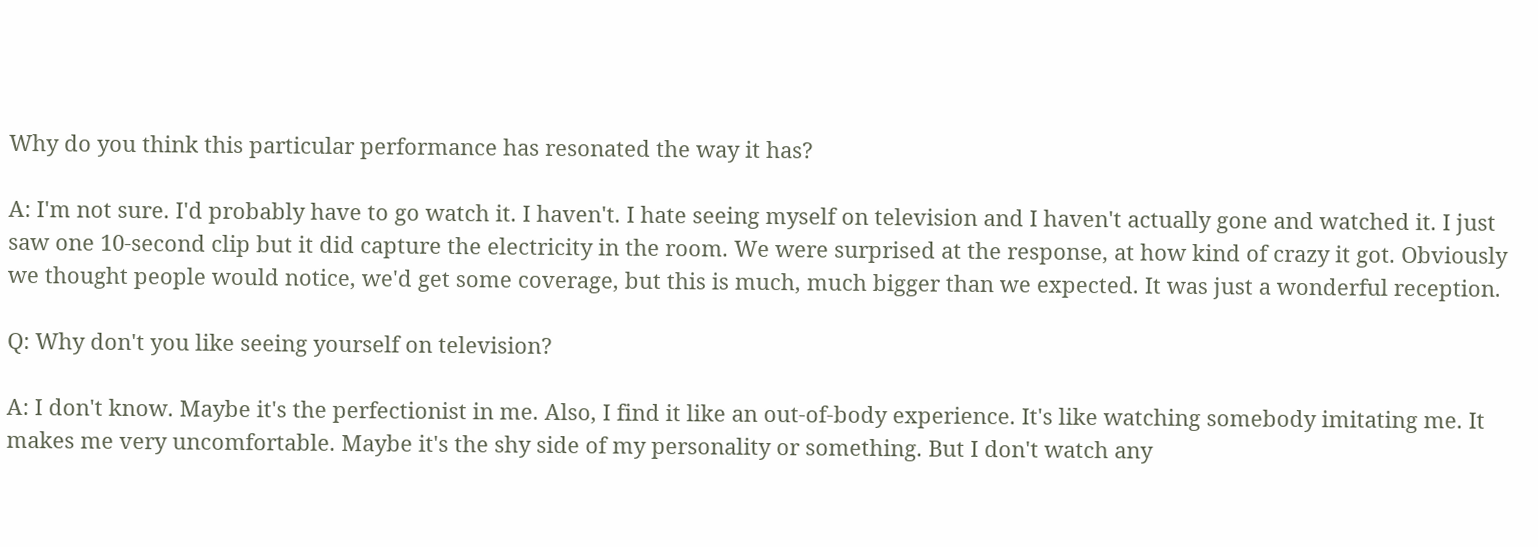Why do you think this particular performance has resonated the way it has?

A: I'm not sure. I'd probably have to go watch it. I haven't. I hate seeing myself on television and I haven't actually gone and watched it. I just saw one 10-second clip but it did capture the electricity in the room. We were surprised at the response, at how kind of crazy it got. Obviously we thought people would notice, we'd get some coverage, but this is much, much bigger than we expected. It was just a wonderful reception.

Q: Why don't you like seeing yourself on television?

A: I don't know. Maybe it's the perfectionist in me. Also, I find it like an out-of-body experience. It's like watching somebody imitating me. It makes me very uncomfortable. Maybe it's the shy side of my personality or something. But I don't watch any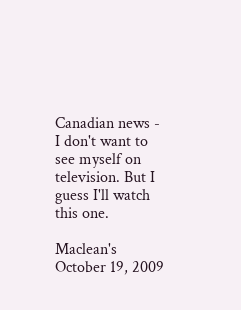Canadian news - I don't want to see myself on television. But I guess I'll watch this one.

Maclean's October 19, 2009